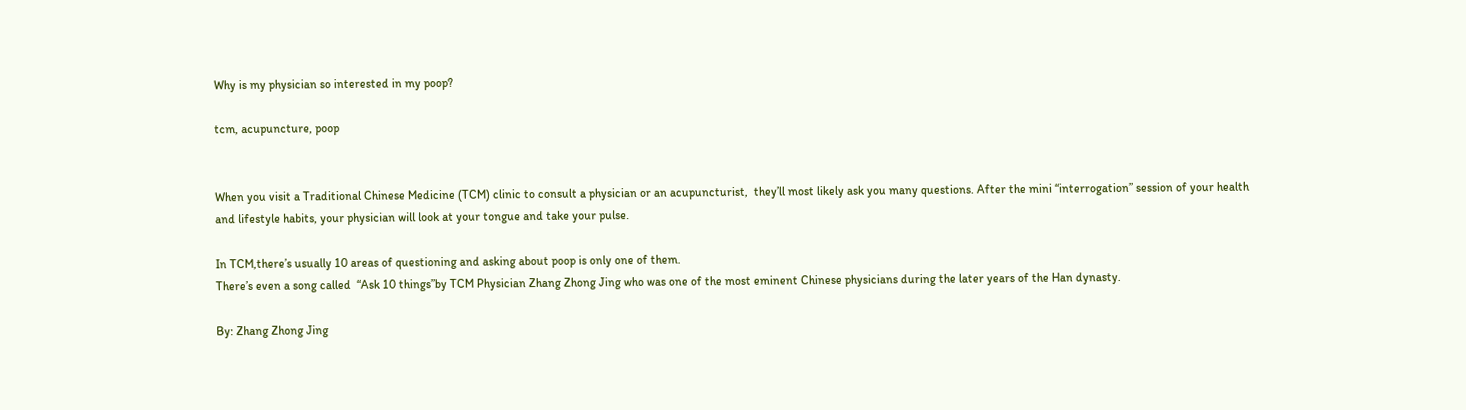Why is my physician so interested in my poop?

tcm, acupuncture, poop


When you visit a Traditional Chinese Medicine (TCM) clinic to consult a physician or an acupuncturist,  they’ll most likely ask you many questions. After the mini “interrogation” session of your health and lifestyle habits, your physician will look at your tongue and take your pulse.

In TCM,there’s usually 10 areas of questioning and asking about poop is only one of them.
There’s even a song called  “Ask 10 things”by TCM Physician Zhang Zhong Jing who was one of the most eminent Chinese physicians during the later years of the Han dynasty.

By: Zhang Zhong Jing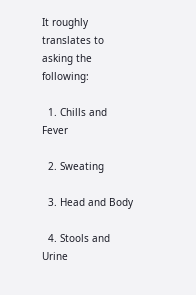It roughly translates to asking the following:

  1. Chills and Fever

  2. Sweating

  3. Head and Body

  4. Stools and Urine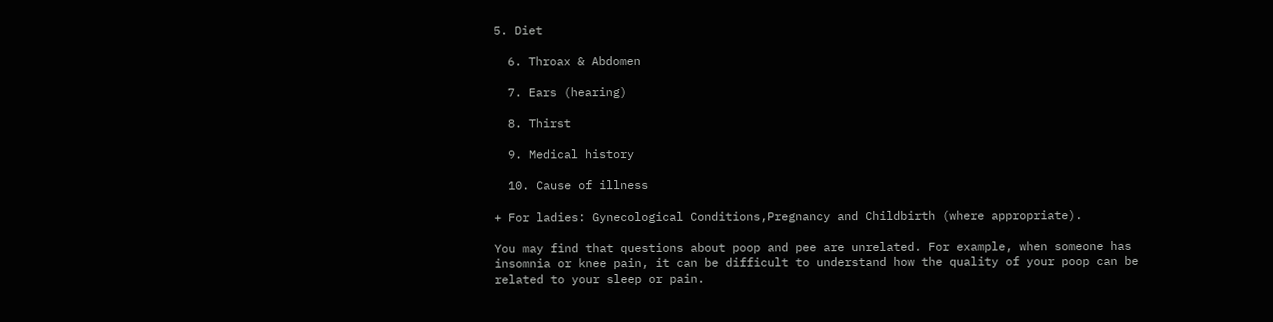5. Diet

  6. Throax & Abdomen

  7. Ears (hearing)

  8. Thirst

  9. Medical history

  10. Cause of illness

+ For ladies: Gynecological Conditions,Pregnancy and Childbirth (where appropriate).

You may find that questions about poop and pee are unrelated. For example, when someone has insomnia or knee pain, it can be difficult to understand how the quality of your poop can be related to your sleep or pain.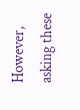However, asking these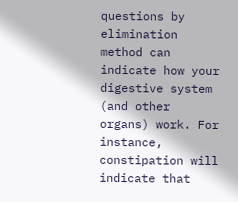questions by elimination method can indicate how your digestive system (and other organs) work. For instance, constipation will indicate that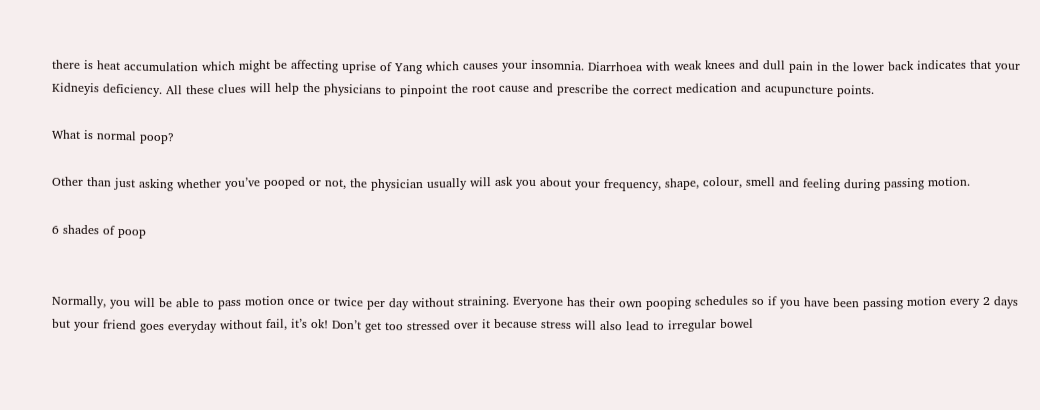there is heat accumulation which might be affecting uprise of Yang which causes your insomnia. Diarrhoea with weak knees and dull pain in the lower back indicates that your Kidneyis deficiency. All these clues will help the physicians to pinpoint the root cause and prescribe the correct medication and acupuncture points.

What is normal poop?

Other than just asking whether you’ve pooped or not, the physician usually will ask you about your frequency, shape, colour, smell and feeling during passing motion.

6 shades of poop


Normally, you will be able to pass motion once or twice per day without straining. Everyone has their own pooping schedules so if you have been passing motion every 2 days but your friend goes everyday without fail, it’s ok! Don’t get too stressed over it because stress will also lead to irregular bowel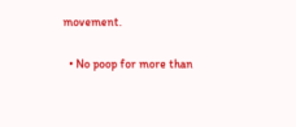movement.

  • No poop for more than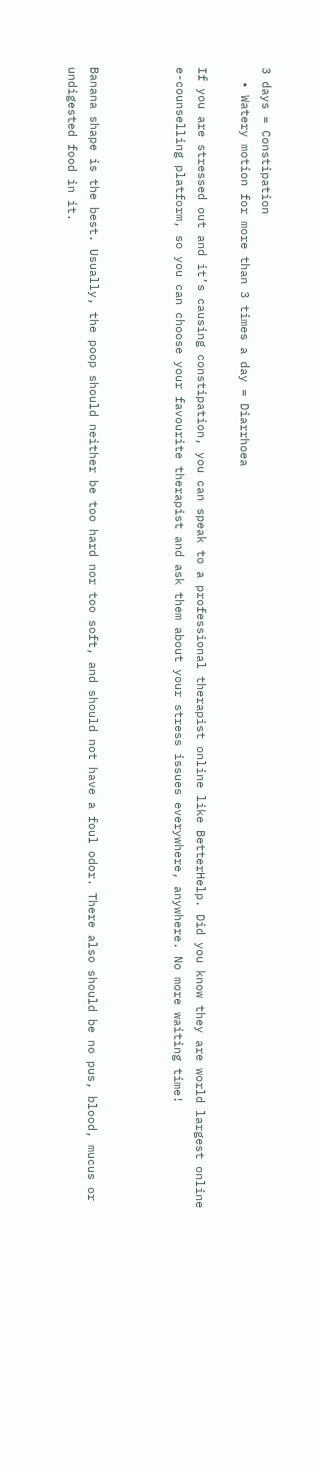3 days = Constipation
  • Watery motion for more than 3 times a day = Diarrhoea

If you are stressed out and it’s causing constipation, you can speak to a professional therapist online like BetterHelp. Did you know they are world largest online e-counselling platform, so you can choose your favourite therapist and ask them about your stress issues everywhere, anywhere. No more waiting time!



Banana shape is the best. Usually, the poop should neither be too hard nor too soft, and should not have a foul odor. There also should be no pus, blood, mucus or undigested food in it.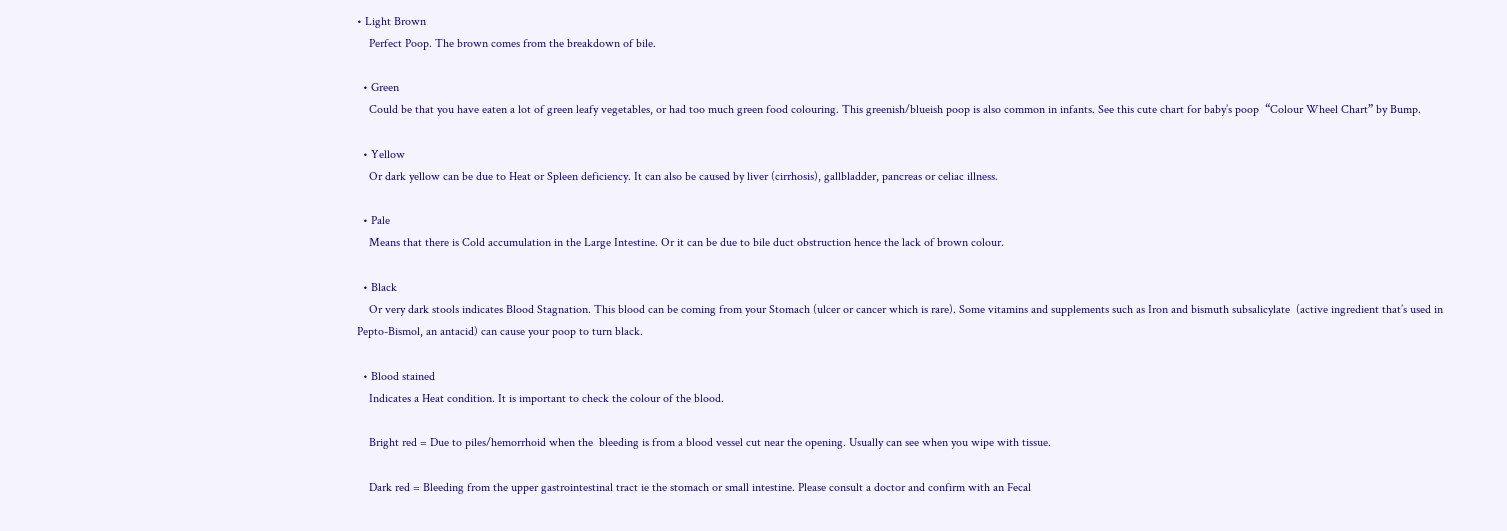• Light Brown
    Perfect Poop. The brown comes from the breakdown of bile.

  • Green
    Could be that you have eaten a lot of green leafy vegetables, or had too much green food colouring. This greenish/blueish poop is also common in infants. See this cute chart for baby’s poop  “Colour Wheel Chart” by Bump.

  • Yellow
    Or dark yellow can be due to Heat or Spleen deficiency. It can also be caused by liver (cirrhosis), gallbladder, pancreas or celiac illness.

  • Pale
    Means that there is Cold accumulation in the Large Intestine. Or it can be due to bile duct obstruction hence the lack of brown colour.

  • Black
    Or very dark stools indicates Blood Stagnation. This blood can be coming from your Stomach (ulcer or cancer which is rare). Some vitamins and supplements such as Iron and bismuth subsalicylate  (active ingredient that’s used in Pepto-Bismol, an antacid) can cause your poop to turn black.

  • Blood stained
    Indicates a Heat condition. It is important to check the colour of the blood.

    Bright red = Due to piles/hemorrhoid when the  bleeding is from a blood vessel cut near the opening. Usually can see when you wipe with tissue.

    Dark red = Bleeding from the upper gastrointestinal tract ie the stomach or small intestine. Please consult a doctor and confirm with an Fecal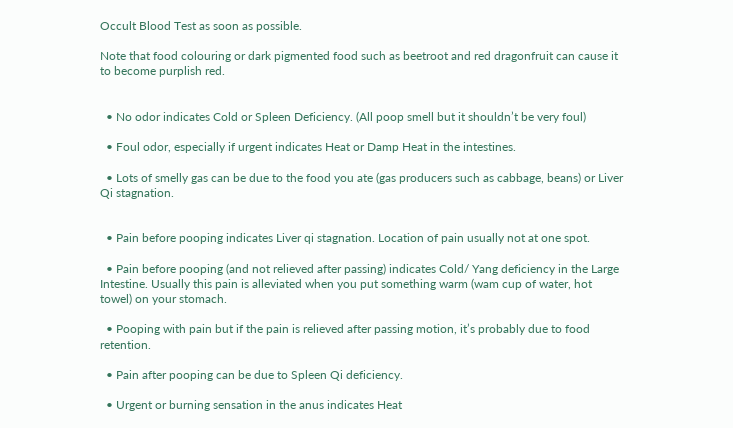Occult Blood Test as soon as possible.

Note that food colouring or dark pigmented food such as beetroot and red dragonfruit can cause it to become purplish red.


  • No odor indicates Cold or Spleen Deficiency. (All poop smell but it shouldn’t be very foul)

  • Foul odor, especially if urgent indicates Heat or Damp Heat in the intestines.

  • Lots of smelly gas can be due to the food you ate (gas producers such as cabbage, beans) or Liver Qi stagnation.


  • Pain before pooping indicates Liver qi stagnation. Location of pain usually not at one spot.

  • Pain before pooping (and not relieved after passing) indicates Cold/ Yang deficiency in the Large Intestine. Usually this pain is alleviated when you put something warm (wam cup of water, hot towel) on your stomach.

  • Pooping with pain but if the pain is relieved after passing motion, it’s probably due to food retention.

  • Pain after pooping can be due to Spleen Qi deficiency.

  • Urgent or burning sensation in the anus indicates Heat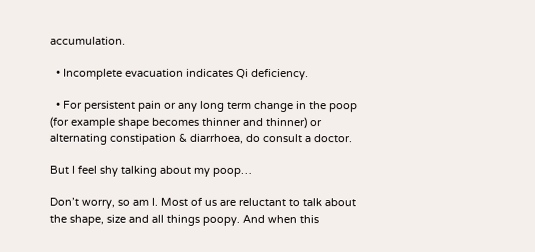accumulation.

  • Incomplete evacuation indicates Qi deficiency.

  • For persistent pain or any long term change in the poop (for example shape becomes thinner and thinner) or alternating constipation & diarrhoea, do consult a doctor.

But I feel shy talking about my poop…

Don’t worry, so am I. Most of us are reluctant to talk about the shape, size and all things poopy. And when this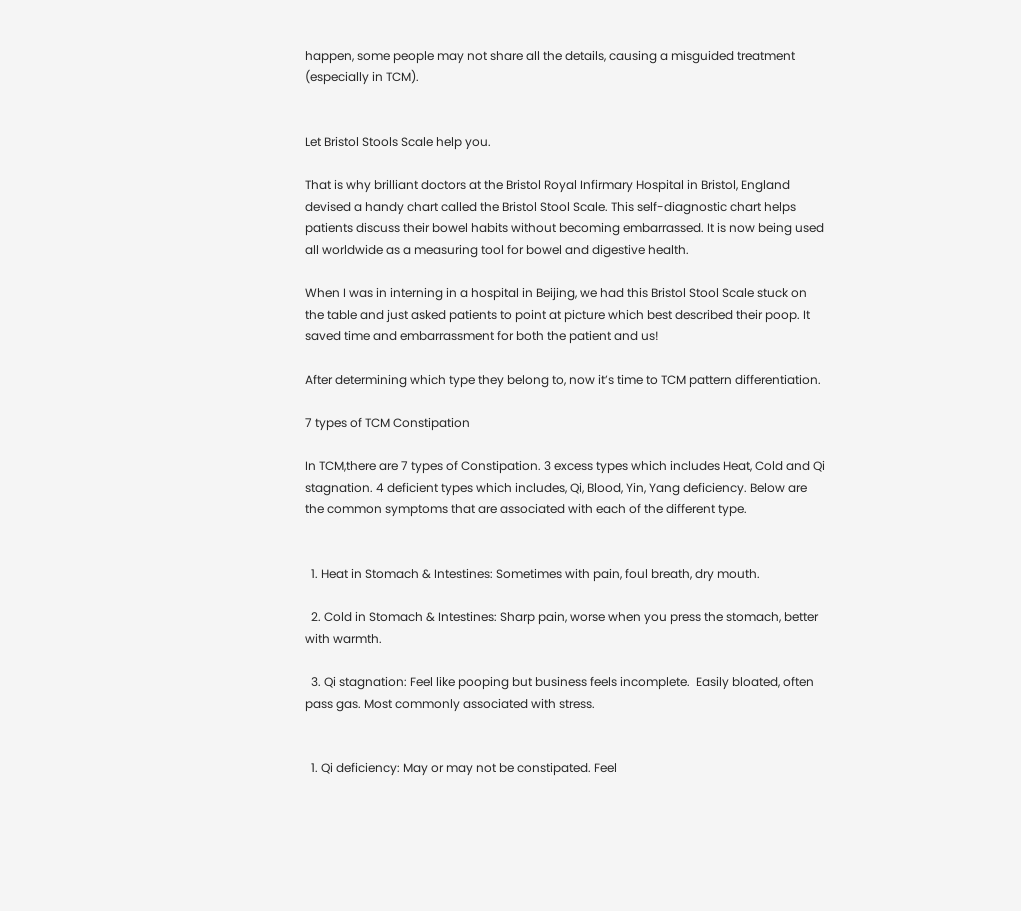happen, some people may not share all the details, causing a misguided treatment (especially in TCM).


Let Bristol Stools Scale help you.

That is why brilliant doctors at the Bristol Royal Infirmary Hospital in Bristol, England devised a handy chart called the Bristol Stool Scale. This self-diagnostic chart helps patients discuss their bowel habits without becoming embarrassed. It is now being used all worldwide as a measuring tool for bowel and digestive health.

When I was in interning in a hospital in Beijing, we had this Bristol Stool Scale stuck on the table and just asked patients to point at picture which best described their poop. It saved time and embarrassment for both the patient and us!

After determining which type they belong to, now it’s time to TCM pattern differentiation.

7 types of TCM Constipation

In TCM,there are 7 types of Constipation. 3 excess types which includes Heat, Cold and Qi stagnation. 4 deficient types which includes, Qi, Blood, Yin, Yang deficiency. Below are the common symptoms that are associated with each of the different type.


  1. Heat in Stomach & Intestines: Sometimes with pain, foul breath, dry mouth.

  2. Cold in Stomach & Intestines: Sharp pain, worse when you press the stomach, better with warmth.

  3. Qi stagnation: Feel like pooping but business feels incomplete.  Easily bloated, often pass gas. Most commonly associated with stress.


  1. Qi deficiency: May or may not be constipated. Feel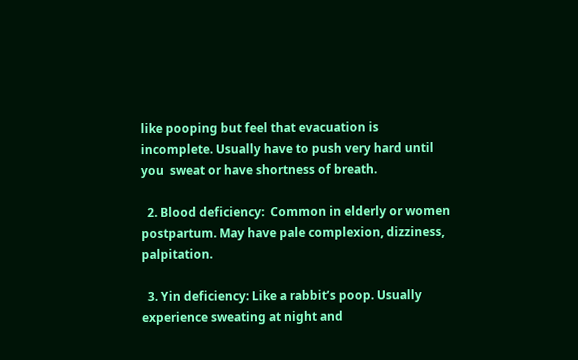like pooping but feel that evacuation is incomplete. Usually have to push very hard until you  sweat or have shortness of breath.

  2. Blood deficiency:  Common in elderly or women postpartum. May have pale complexion, dizziness, palpitation.

  3. Yin deficiency: Like a rabbit’s poop. Usually experience sweating at night and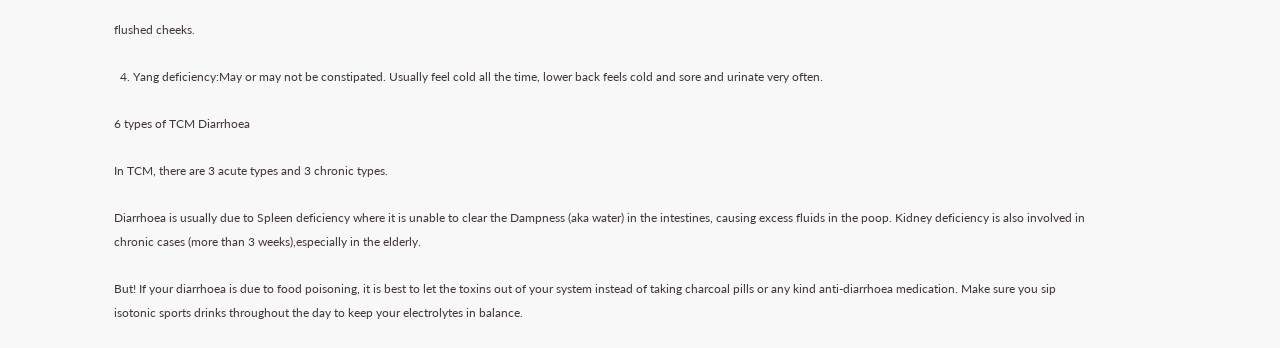flushed cheeks.

  4. Yang deficiency:May or may not be constipated. Usually feel cold all the time, lower back feels cold and sore and urinate very often.

6 types of TCM Diarrhoea

In TCM, there are 3 acute types and 3 chronic types.

Diarrhoea is usually due to Spleen deficiency where it is unable to clear the Dampness (aka water) in the intestines, causing excess fluids in the poop. Kidney deficiency is also involved in chronic cases (more than 3 weeks),especially in the elderly.

But! If your diarrhoea is due to food poisoning, it is best to let the toxins out of your system instead of taking charcoal pills or any kind anti-diarrhoea medication. Make sure you sip isotonic sports drinks throughout the day to keep your electrolytes in balance.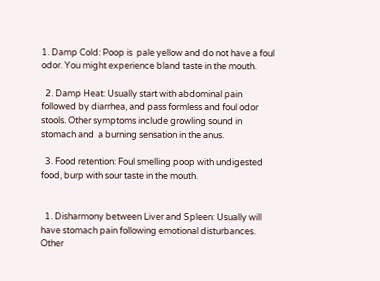1. Damp Cold: Poop is  pale yellow and do not have a foul odor. You might experience bland taste in the mouth.

  2. Damp Heat: Usually start with abdominal pain followed by diarrhea, and pass formless and foul odor stools. Other symptoms include growling sound in stomach and  a burning sensation in the anus.

  3. Food retention: Foul smelling poop with undigested food, burp with sour taste in the mouth.


  1. Disharmony between Liver and Spleen: Usually will have stomach pain following emotional disturbances. Other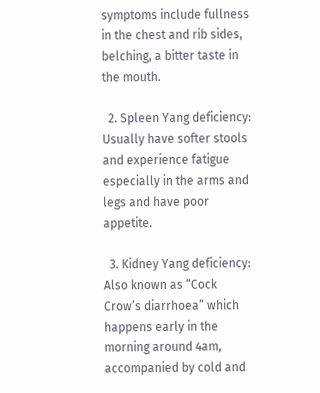symptoms include fullness in the chest and rib sides, belching, a bitter taste in the mouth.

  2. Spleen Yang deficiency: Usually have softer stools and experience fatigue especially in the arms and legs and have poor appetite.

  3. Kidney Yang deficiency: Also known as “Cock Crow’s diarrhoea” which happens early in the morning around 4am, accompanied by cold and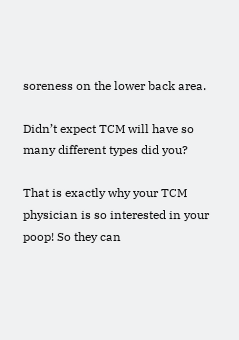soreness on the lower back area.

Didn’t expect TCM will have so many different types did you?

That is exactly why your TCM physician is so interested in your poop! So they can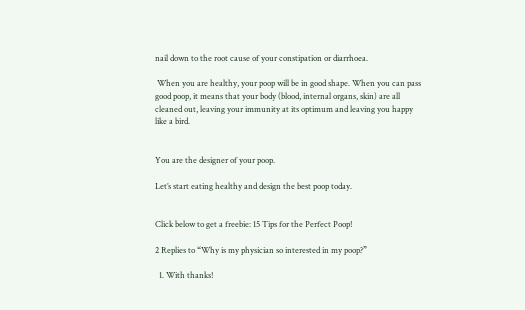nail down to the root cause of your constipation or diarrhoea.

 When you are healthy, your poop will be in good shape. When you can pass good poop, it means that your body (blood, internal organs, skin) are all cleaned out, leaving your immunity at its optimum and leaving you happy like a bird.


You are the designer of your poop.

Let’s start eating healthy and design the best poop today.


Click below to get a freebie: 15 Tips for the Perfect Poop!

2 Replies to “Why is my physician so interested in my poop?”

  1. With thanks!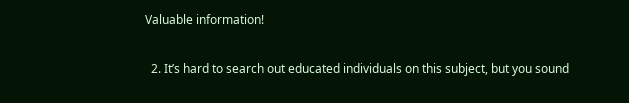Valuable information!

  2. It’s hard to search out educated individuals on this subject, but you sound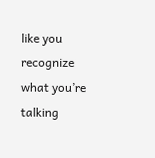like you recognize what you’re talking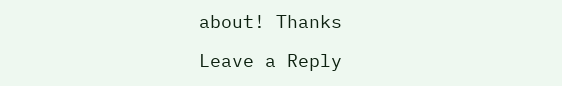about! Thanks

Leave a Reply